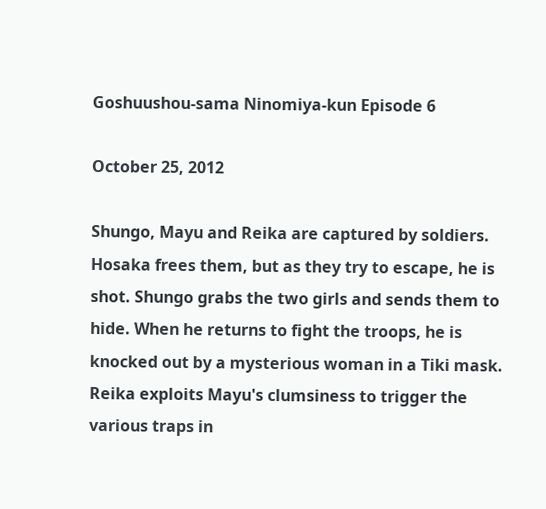Goshuushou-sama Ninomiya-kun Episode 6

October 25, 2012

Shungo, Mayu and Reika are captured by soldiers. Hosaka frees them, but as they try to escape, he is shot. Shungo grabs the two girls and sends them to hide. When he returns to fight the troops, he is knocked out by a mysterious woman in a Tiki mask. Reika exploits Mayu's clumsiness to trigger the various traps in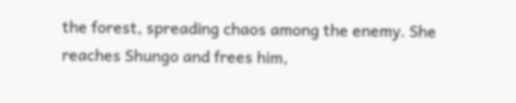the forest, spreading chaos among the enemy. She reaches Shungo and frees him,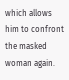which allows him to confront the masked woman again.